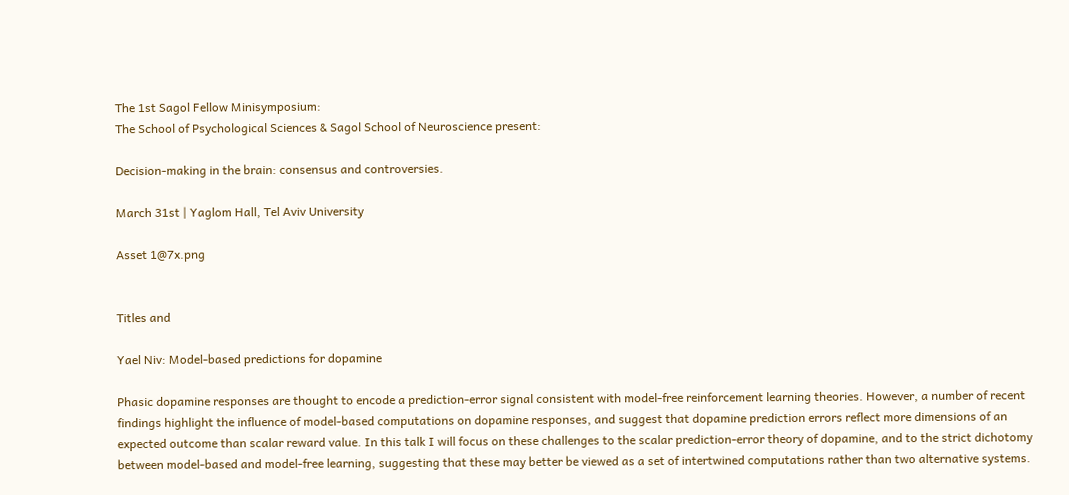The 1st Sagol Fellow Minisymposium:
The School of Psychological Sciences & Sagol School of Neuroscience present:

Decision-making in the brain: consensus and controversies.

March 31st | Yaglom Hall, Tel Aviv University

Asset 1@7x.png


Titles and

Yael Niv: Model-based predictions for dopamine

Phasic dopamine responses are thought to encode a prediction-error signal consistent with model-free reinforcement learning theories. However, a number of recent findings highlight the influence of model-based computations on dopamine responses, and suggest that dopamine prediction errors reflect more dimensions of an expected outcome than scalar reward value. In this talk I will focus on these challenges to the scalar prediction-error theory of dopamine, and to the strict dichotomy between model-based and model-free learning, suggesting that these may better be viewed as a set of intertwined computations rather than two alternative systems.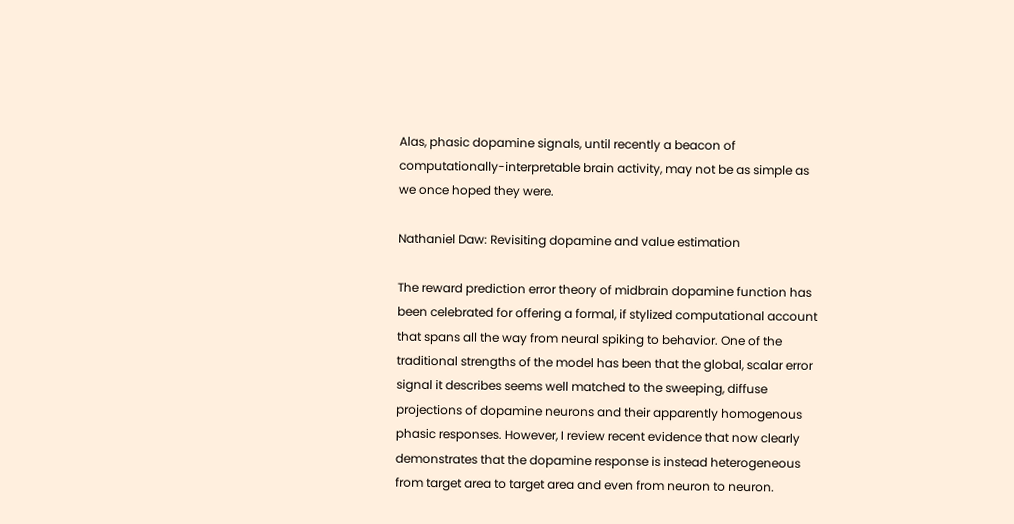Alas, phasic dopamine signals, until recently a beacon of computationally-interpretable brain activity, may not be as simple as we once hoped they were.

Nathaniel Daw: Revisiting dopamine and value estimation

The reward prediction error theory of midbrain dopamine function has been celebrated for offering a formal, if stylized computational account that spans all the way from neural spiking to behavior. One of the traditional strengths of the model has been that the global, scalar error signal it describes seems well matched to the sweeping, diffuse projections of dopamine neurons and their apparently homogenous phasic responses. However, I review recent evidence that now clearly demonstrates that the dopamine response is instead heterogeneous from target area to target area and even from neuron to neuron.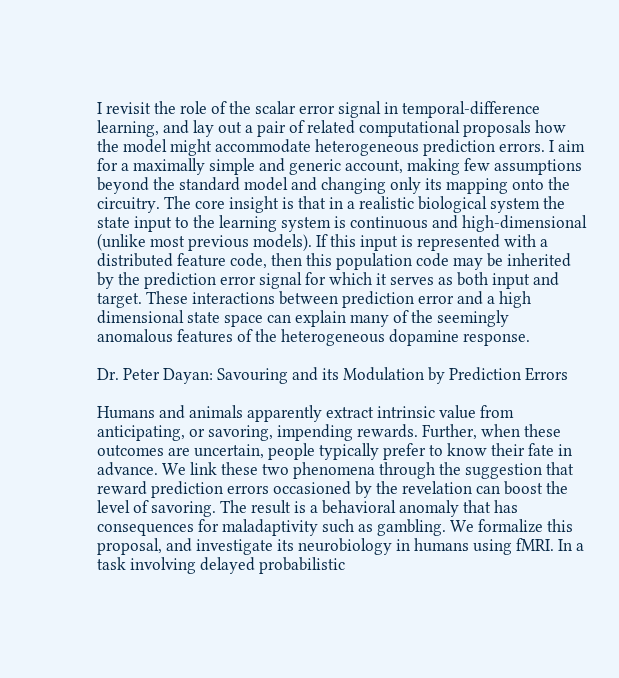I revisit the role of the scalar error signal in temporal-difference learning, and lay out a pair of related computational proposals how the model might accommodate heterogeneous prediction errors. I aim for a maximally simple and generic account, making few assumptions beyond the standard model and changing only its mapping onto the circuitry. The core insight is that in a realistic biological system the state input to the learning system is continuous and high-dimensional (unlike most previous models). If this input is represented with a distributed feature code, then this population code may be inherited by the prediction error signal for which it serves as both input and target. These interactions between prediction error and a high dimensional state space can explain many of the seemingly anomalous features of the heterogeneous dopamine response.

Dr. Peter Dayan: Savouring and its Modulation by Prediction Errors

Humans and animals apparently extract intrinsic value from anticipating, or savoring, impending rewards. Further, when these outcomes are uncertain, people typically prefer to know their fate in advance. We link these two phenomena through the suggestion that reward prediction errors occasioned by the revelation can boost the level of savoring. The result is a behavioral anomaly that has consequences for maladaptivity such as gambling. We formalize this proposal, and investigate its neurobiology in humans using fMRI. In a task involving delayed probabilistic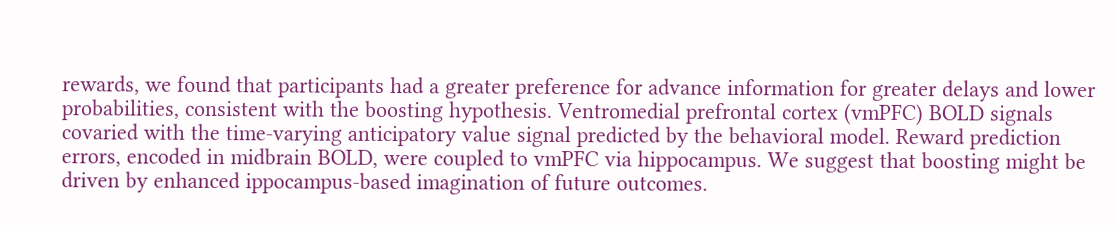rewards, we found that participants had a greater preference for advance information for greater delays and lower probabilities, consistent with the boosting hypothesis. Ventromedial prefrontal cortex (vmPFC) BOLD signals covaried with the time-varying anticipatory value signal predicted by the behavioral model. Reward prediction errors, encoded in midbrain BOLD, were coupled to vmPFC via hippocampus. We suggest that boosting might be driven by enhanced ippocampus-based imagination of future outcomes.